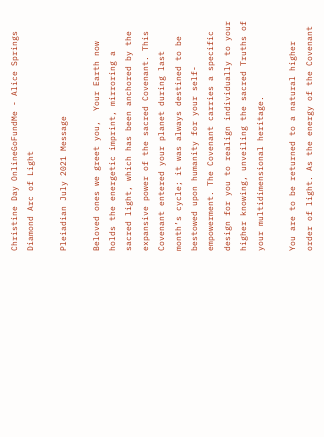Christine Day OnlineGoFundMe - Alice Springs Diamond Arc of Light

Pleiadian July 2021 Message

Beloved ones we greet you,  Your Earth now holds the energetic imprint, mirroring a sacred light, which has been anchored by the expansive power of the sacred Covenant. This Covenant entered your planet during last month’s cycle; it was always destined to be bestowed upon humanity for your self-empowerment. The Covenant carries a specific design for you to realign individually to your higher knowing, unveiling the sacred Truths of your multidimensional heritage.

You are to be returned to a natural higher order of light. As the energy of the Covenant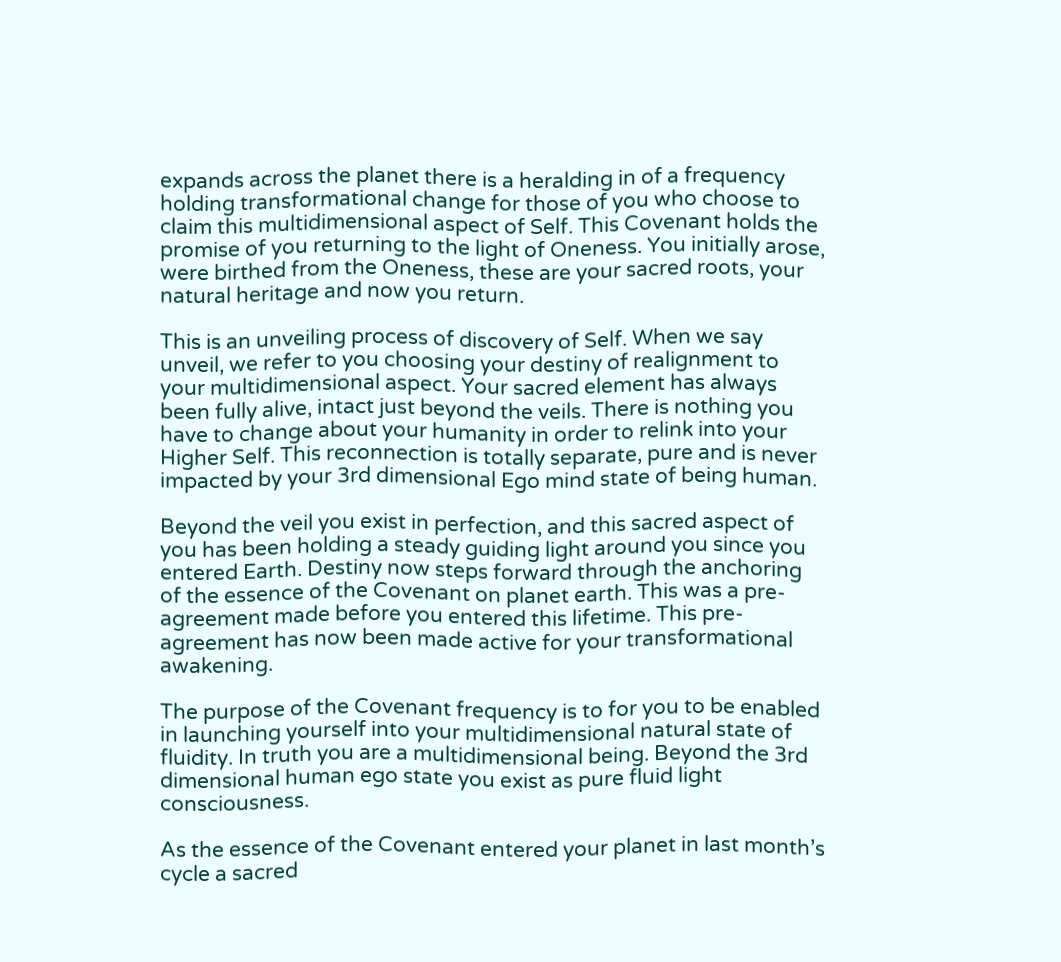expands across the planet there is a heralding in of a frequency holding transformational change for those of you who choose to claim this multidimensional aspect of Self. This Covenant holds the promise of you returning to the light of Oneness. You initially arose, were birthed from the Oneness, these are your sacred roots, your natural heritage and now you return.

This is an unveiling process of discovery of Self. When we say unveil, we refer to you choosing your destiny of realignment to your multidimensional aspect. Your sacred element has always been fully alive, intact just beyond the veils. There is nothing you have to change about your humanity in order to relink into your Higher Self. This reconnection is totally separate, pure and is never impacted by your 3rd dimensional Ego mind state of being human.

Beyond the veil you exist in perfection, and this sacred aspect of you has been holding a steady guiding light around you since you entered Earth. Destiny now steps forward through the anchoring of the essence of the Covenant on planet earth. This was a pre-agreement made before you entered this lifetime. This pre-agreement has now been made active for your transformational awakening.

The purpose of the Covenant frequency is to for you to be enabled in launching yourself into your multidimensional natural state of fluidity. In truth you are a multidimensional being. Beyond the 3rd dimensional human ego state you exist as pure fluid light consciousness.

As the essence of the Covenant entered your planet in last month’s cycle a sacred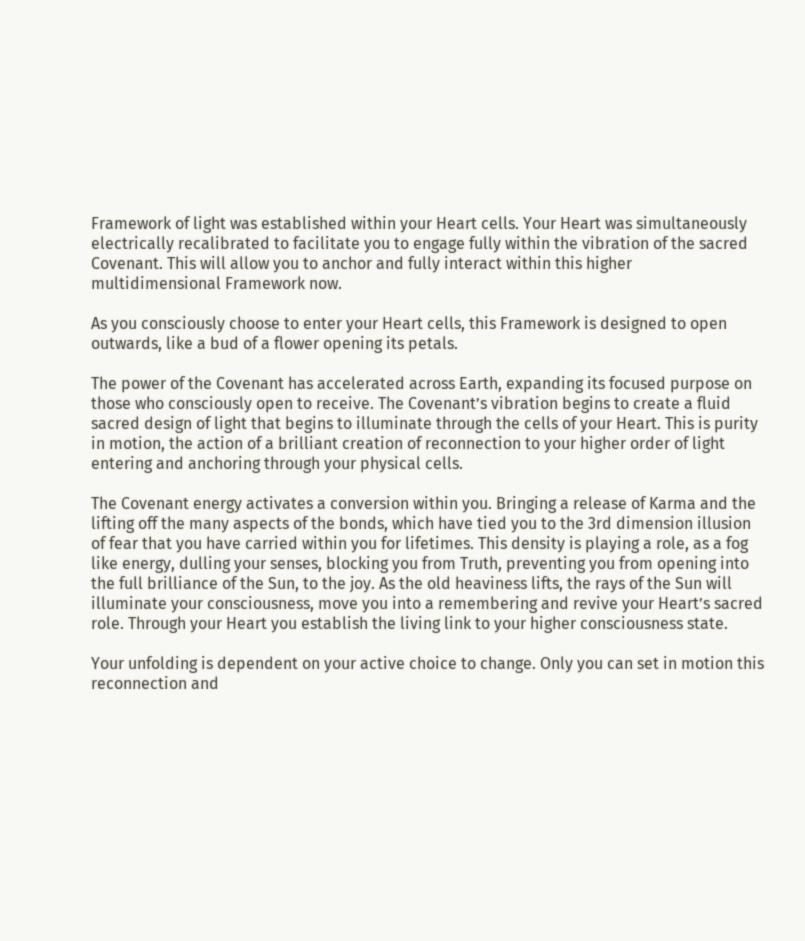Framework of light was established within your Heart cells. Your Heart was simultaneously electrically recalibrated to facilitate you to engage fully within the vibration of the sacred Covenant. This will allow you to anchor and fully interact within this higher multidimensional Framework now.

As you consciously choose to enter your Heart cells, this Framework is designed to open outwards, like a bud of a flower opening its petals.

The power of the Covenant has accelerated across Earth, expanding its focused purpose on those who consciously open to receive. The Covenant’s vibration begins to create a fluid sacred design of light that begins to illuminate through the cells of your Heart. This is purity in motion, the action of a brilliant creation of reconnection to your higher order of light entering and anchoring through your physical cells.

The Covenant energy activates a conversion within you. Bringing a release of Karma and the lifting off the many aspects of the bonds, which have tied you to the 3rd dimension illusion of fear that you have carried within you for lifetimes. This density is playing a role, as a fog like energy, dulling your senses, blocking you from Truth, preventing you from opening into the full brilliance of the Sun, to the joy. As the old heaviness lifts, the rays of the Sun will illuminate your consciousness, move you into a remembering and revive your Heart’s sacred role. Through your Heart you establish the living link to your higher consciousness state.

Your unfolding is dependent on your active choice to change. Only you can set in motion this reconnection and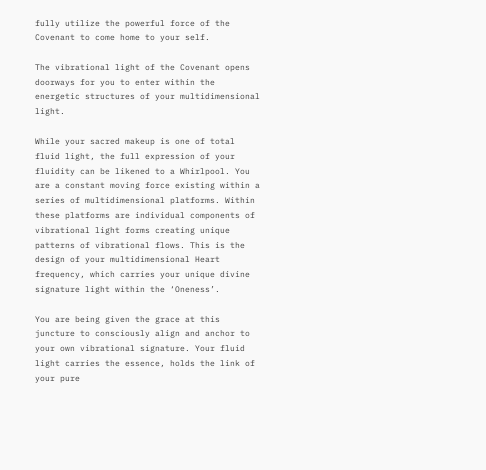fully utilize the powerful force of the Covenant to come home to your self.

The vibrational light of the Covenant opens doorways for you to enter within the energetic structures of your multidimensional light.

While your sacred makeup is one of total fluid light, the full expression of your fluidity can be likened to a Whirlpool. You are a constant moving force existing within a series of multidimensional platforms. Within these platforms are individual components of vibrational light forms creating unique patterns of vibrational flows. This is the design of your multidimensional Heart frequency, which carries your unique divine signature light within the ‘Oneness’.

You are being given the grace at this juncture to consciously align and anchor to your own vibrational signature. Your fluid light carries the essence, holds the link of your pure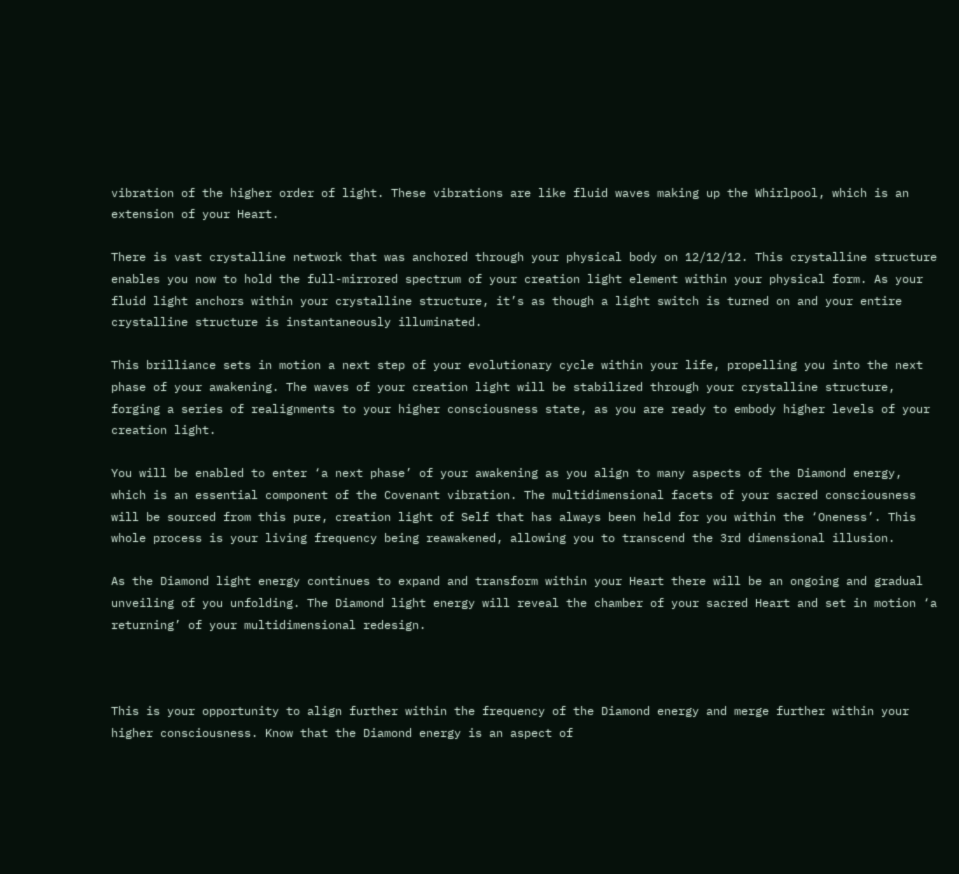vibration of the higher order of light. These vibrations are like fluid waves making up the Whirlpool, which is an extension of your Heart.

There is vast crystalline network that was anchored through your physical body on 12/12/12. This crystalline structure enables you now to hold the full-mirrored spectrum of your creation light element within your physical form. As your fluid light anchors within your crystalline structure, it’s as though a light switch is turned on and your entire crystalline structure is instantaneously illuminated.

This brilliance sets in motion a next step of your evolutionary cycle within your life, propelling you into the next phase of your awakening. The waves of your creation light will be stabilized through your crystalline structure, forging a series of realignments to your higher consciousness state, as you are ready to embody higher levels of your creation light.

You will be enabled to enter ‘a next phase’ of your awakening as you align to many aspects of the Diamond energy, which is an essential component of the Covenant vibration. The multidimensional facets of your sacred consciousness will be sourced from this pure, creation light of Self that has always been held for you within the ‘Oneness’. This whole process is your living frequency being reawakened, allowing you to transcend the 3rd dimensional illusion.

As the Diamond light energy continues to expand and transform within your Heart there will be an ongoing and gradual unveiling of you unfolding. The Diamond light energy will reveal the chamber of your sacred Heart and set in motion ‘a returning’ of your multidimensional redesign.



This is your opportunity to align further within the frequency of the Diamond energy and merge further within your higher consciousness. Know that the Diamond energy is an aspect of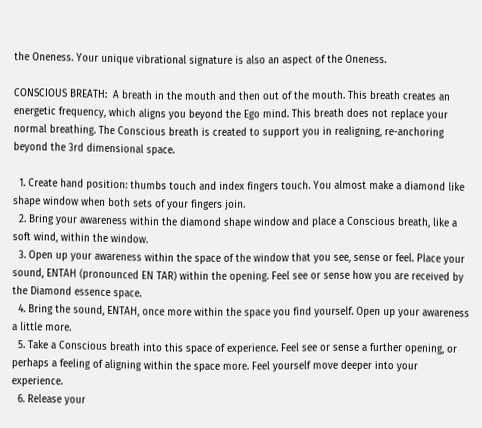the Oneness. Your unique vibrational signature is also an aspect of the Oneness.

CONSCIOUS BREATH:  A breath in the mouth and then out of the mouth. This breath creates an energetic frequency, which aligns you beyond the Ego mind. This breath does not replace your normal breathing. The Conscious breath is created to support you in realigning, re-anchoring beyond the 3rd dimensional space.

  1. Create hand position: thumbs touch and index fingers touch. You almost make a diamond like shape window when both sets of your fingers join.
  2. Bring your awareness within the diamond shape window and place a Conscious breath, like a soft wind, within the window.
  3. Open up your awareness within the space of the window that you see, sense or feel. Place your sound, ENTAH (pronounced EN TAR) within the opening. Feel see or sense how you are received by the Diamond essence space.
  4. Bring the sound, ENTAH, once more within the space you find yourself. Open up your awareness a little more.
  5. Take a Conscious breath into this space of experience. Feel see or sense a further opening, or perhaps a feeling of aligning within the space more. Feel yourself move deeper into your experience.
  6. Release your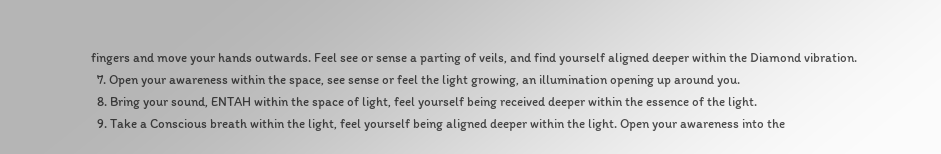fingers and move your hands outwards. Feel see or sense a parting of veils, and find yourself aligned deeper within the Diamond vibration.
  7. Open your awareness within the space, see sense or feel the light growing, an illumination opening up around you.
  8. Bring your sound, ENTAH within the space of light, feel yourself being received deeper within the essence of the light.
  9. Take a Conscious breath within the light, feel yourself being aligned deeper within the light. Open your awareness into the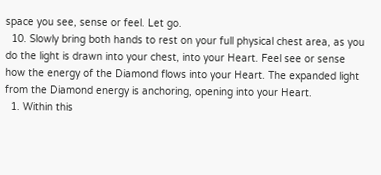space you see, sense or feel. Let go.
  10. Slowly bring both hands to rest on your full physical chest area, as you do the light is drawn into your chest, into your Heart. Feel see or sense how the energy of the Diamond flows into your Heart. The expanded light from the Diamond energy is anchoring, opening into your Heart.
  1. Within this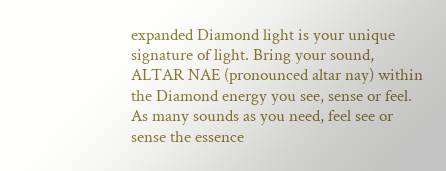expanded Diamond light is your unique signature of light. Bring your sound, ALTAR NAE (pronounced altar nay) within the Diamond energy you see, sense or feel. As many sounds as you need, feel see or sense the essence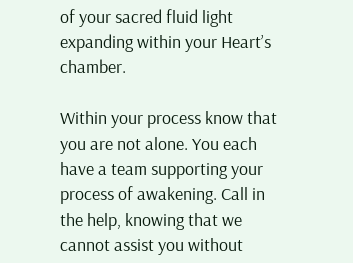of your sacred fluid light expanding within your Heart’s chamber.

Within your process know that you are not alone. You each have a team supporting your process of awakening. Call in the help, knowing that we cannot assist you without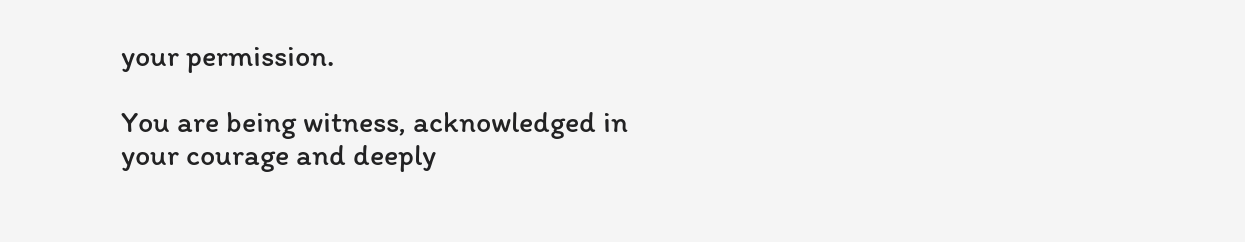your permission.

You are being witness, acknowledged in your courage and deeply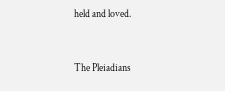held and loved.


The Pleiadians